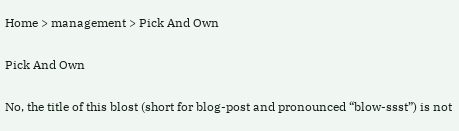Home > management > Pick And Own

Pick And Own

No, the title of this blost (short for blog-post and pronounced “blow-ssst”) is not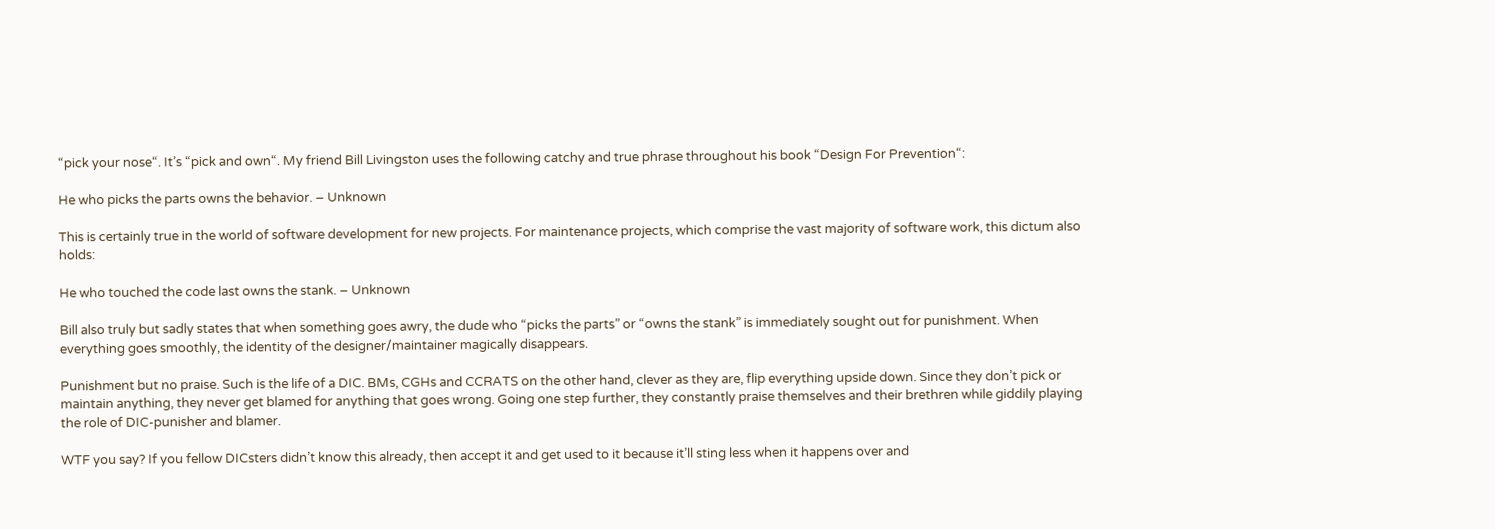“pick your nose“. It’s “pick and own“. My friend Bill Livingston uses the following catchy and true phrase throughout his book “Design For Prevention“:

He who picks the parts owns the behavior. – Unknown

This is certainly true in the world of software development for new projects. For maintenance projects, which comprise the vast majority of software work, this dictum also holds:

He who touched the code last owns the stank. – Unknown

Bill also truly but sadly states that when something goes awry, the dude who “picks the parts” or “owns the stank” is immediately sought out for punishment. When everything goes smoothly, the identity of the designer/maintainer magically disappears.

Punishment but no praise. Such is the life of a DIC. BMs, CGHs and CCRATS on the other hand, clever as they are, flip everything upside down. Since they don’t pick or maintain anything, they never get blamed for anything that goes wrong. Going one step further, they constantly praise themselves and their brethren while giddily playing the role of DIC-punisher and blamer.

WTF you say? If you fellow DICsters didn’t know this already, then accept it and get used to it because it’ll sting less when it happens over and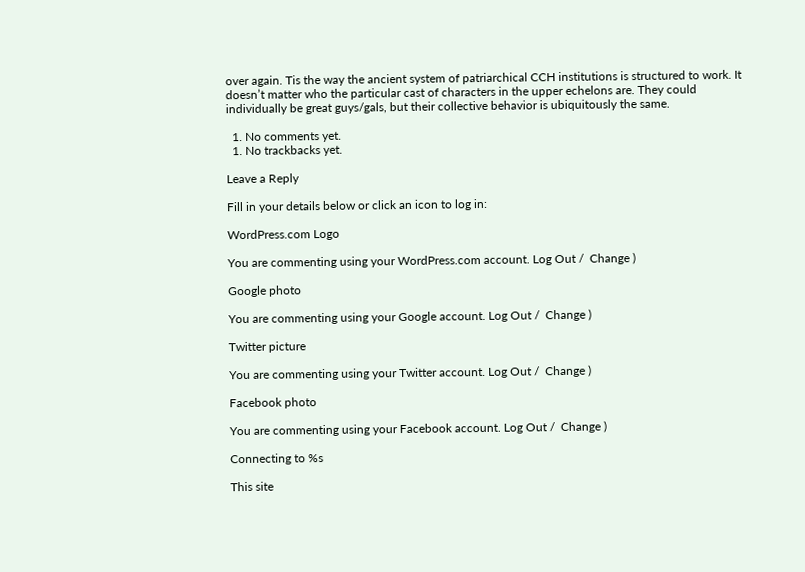over again. Tis the way the ancient system of patriarchical CCH institutions is structured to work. It doesn’t matter who the particular cast of characters in the upper echelons are. They could individually be great guys/gals, but their collective behavior is ubiquitously the same.

  1. No comments yet.
  1. No trackbacks yet.

Leave a Reply

Fill in your details below or click an icon to log in:

WordPress.com Logo

You are commenting using your WordPress.com account. Log Out /  Change )

Google photo

You are commenting using your Google account. Log Out /  Change )

Twitter picture

You are commenting using your Twitter account. Log Out /  Change )

Facebook photo

You are commenting using your Facebook account. Log Out /  Change )

Connecting to %s

This site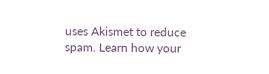uses Akismet to reduce spam. Learn how your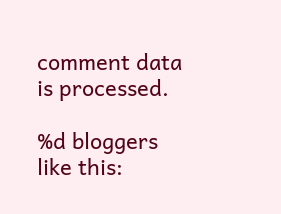comment data is processed.

%d bloggers like this: